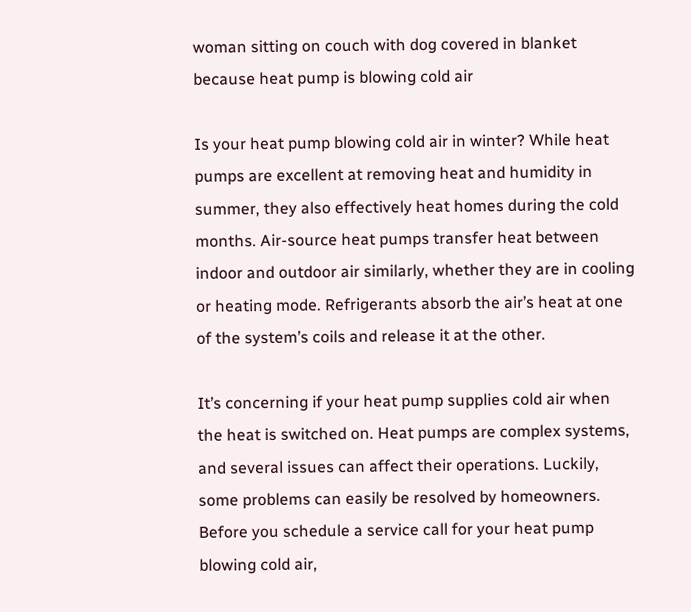woman sitting on couch with dog covered in blanket because heat pump is blowing cold air

Is your heat pump blowing cold air in winter? While heat pumps are excellent at removing heat and humidity in summer, they also effectively heat homes during the cold months. Air-source heat pumps transfer heat between indoor and outdoor air similarly, whether they are in cooling or heating mode. Refrigerants absorb the air’s heat at one of the system’s coils and release it at the other.

It’s concerning if your heat pump supplies cold air when the heat is switched on. Heat pumps are complex systems, and several issues can affect their operations. Luckily, some problems can easily be resolved by homeowners. Before you schedule a service call for your heat pump blowing cold air,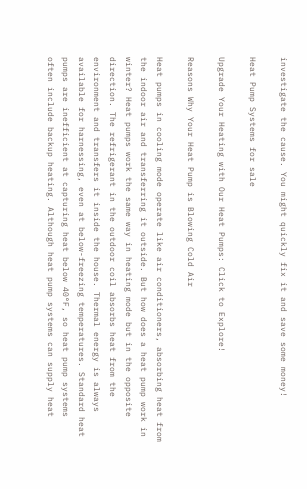investigate the cause. You might quickly fix it and save some money!

Heat Pump Systems for sale

Upgrade Your Heating with Our Heat Pumps: Click to Explore!

Reasons Why Your Heat Pump is Blowing Cold Air

Heat pumps in cooling mode operate like air conditioners, absorbing heat from the indoor air and transferring it outside. But how does a heat pump work in winter? Heat pumps work the same way in heating mode but in the opposite direction. The refrigerant in the outdoor coil absorbs heat from the environment and transfers it inside the house. Thermal energy is always available for harnessing, even at below-freezing temperatures. Standard heat pumps are inefficient at capturing heat below 40°F, so heat pump systems often include backup heating. Although heat pump systems can supply heat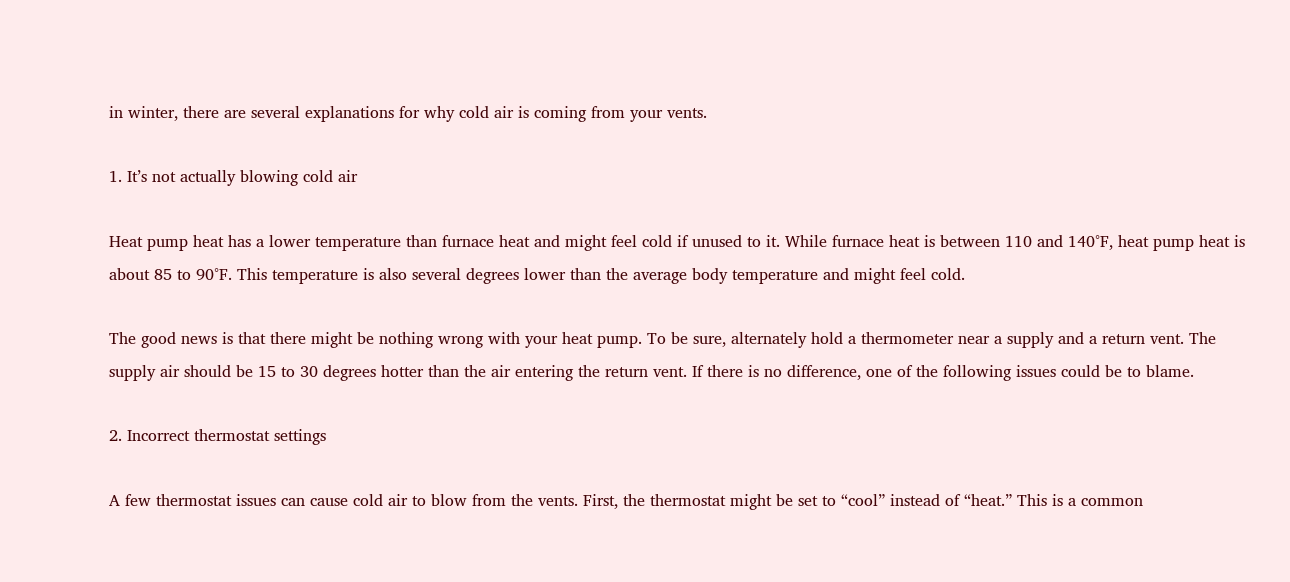in winter, there are several explanations for why cold air is coming from your vents.

1. It’s not actually blowing cold air

Heat pump heat has a lower temperature than furnace heat and might feel cold if unused to it. While furnace heat is between 110 and 140°F, heat pump heat is about 85 to 90°F. This temperature is also several degrees lower than the average body temperature and might feel cold.

The good news is that there might be nothing wrong with your heat pump. To be sure, alternately hold a thermometer near a supply and a return vent. The supply air should be 15 to 30 degrees hotter than the air entering the return vent. If there is no difference, one of the following issues could be to blame.

2. Incorrect thermostat settings

A few thermostat issues can cause cold air to blow from the vents. First, the thermostat might be set to “cool” instead of “heat.” This is a common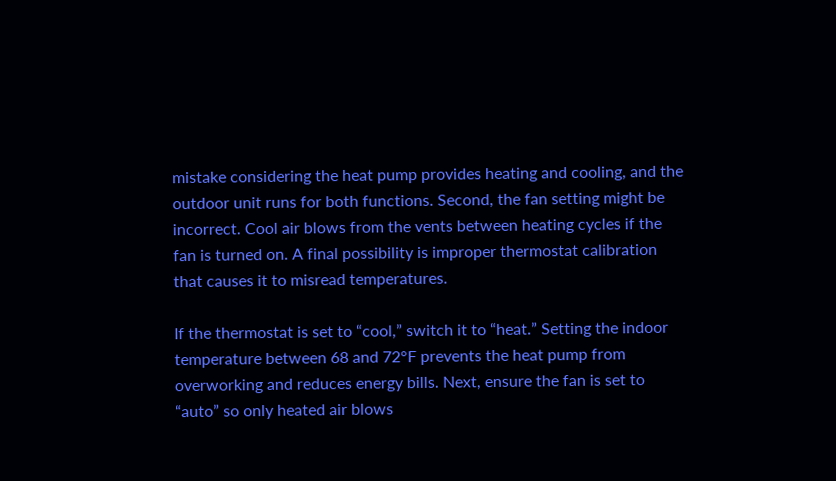mistake considering the heat pump provides heating and cooling, and the outdoor unit runs for both functions. Second, the fan setting might be incorrect. Cool air blows from the vents between heating cycles if the fan is turned on. A final possibility is improper thermostat calibration that causes it to misread temperatures.

If the thermostat is set to “cool,” switch it to “heat.” Setting the indoor temperature between 68 and 72°F prevents the heat pump from overworking and reduces energy bills. Next, ensure the fan is set to “auto” so only heated air blows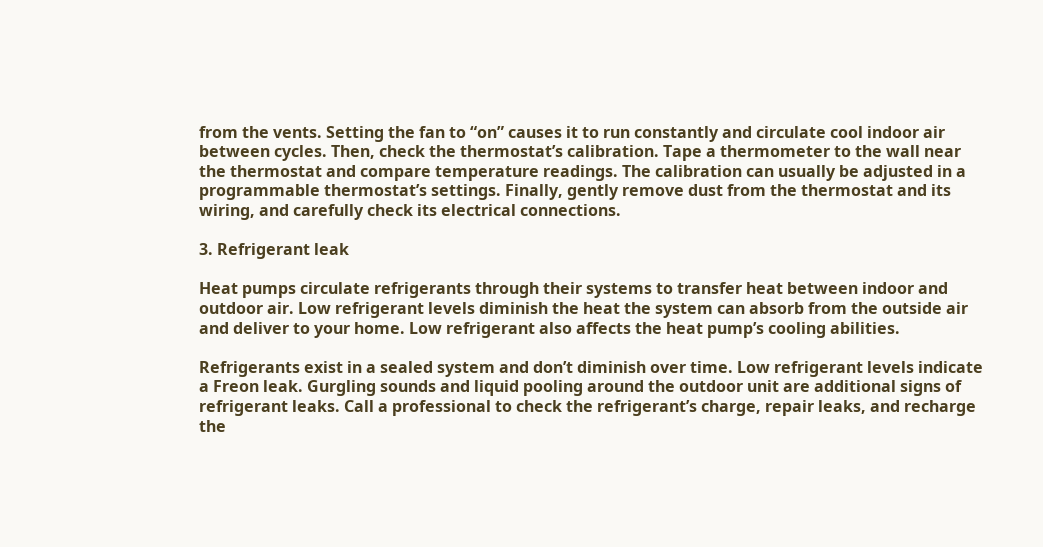from the vents. Setting the fan to “on” causes it to run constantly and circulate cool indoor air between cycles. Then, check the thermostat’s calibration. Tape a thermometer to the wall near the thermostat and compare temperature readings. The calibration can usually be adjusted in a programmable thermostat’s settings. Finally, gently remove dust from the thermostat and its wiring, and carefully check its electrical connections.

3. Refrigerant leak

Heat pumps circulate refrigerants through their systems to transfer heat between indoor and outdoor air. Low refrigerant levels diminish the heat the system can absorb from the outside air and deliver to your home. Low refrigerant also affects the heat pump’s cooling abilities.

Refrigerants exist in a sealed system and don’t diminish over time. Low refrigerant levels indicate a Freon leak. Gurgling sounds and liquid pooling around the outdoor unit are additional signs of refrigerant leaks. Call a professional to check the refrigerant’s charge, repair leaks, and recharge the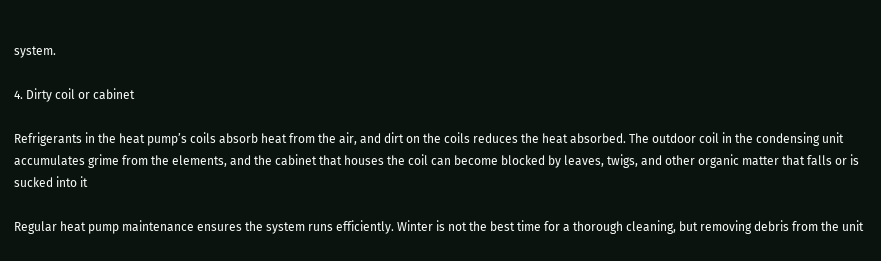system.

4. Dirty coil or cabinet

Refrigerants in the heat pump’s coils absorb heat from the air, and dirt on the coils reduces the heat absorbed. The outdoor coil in the condensing unit accumulates grime from the elements, and the cabinet that houses the coil can become blocked by leaves, twigs, and other organic matter that falls or is sucked into it

Regular heat pump maintenance ensures the system runs efficiently. Winter is not the best time for a thorough cleaning, but removing debris from the unit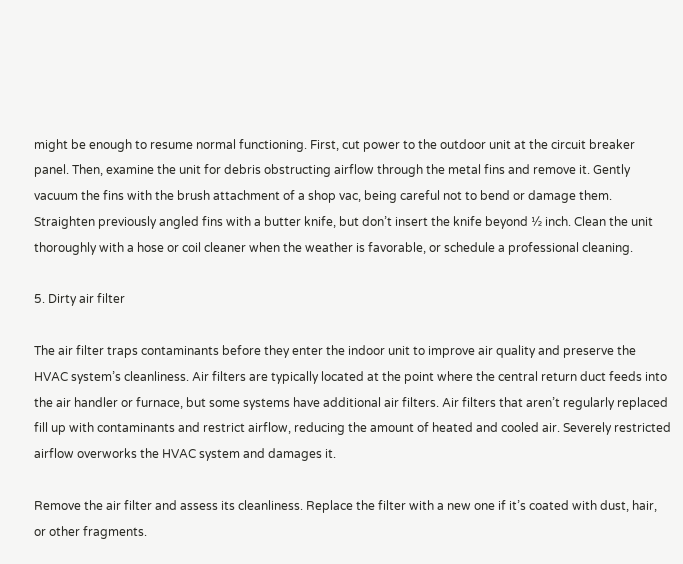might be enough to resume normal functioning. First, cut power to the outdoor unit at the circuit breaker panel. Then, examine the unit for debris obstructing airflow through the metal fins and remove it. Gently vacuum the fins with the brush attachment of a shop vac, being careful not to bend or damage them. Straighten previously angled fins with a butter knife, but don’t insert the knife beyond ½ inch. Clean the unit thoroughly with a hose or coil cleaner when the weather is favorable, or schedule a professional cleaning.

5. Dirty air filter

The air filter traps contaminants before they enter the indoor unit to improve air quality and preserve the HVAC system’s cleanliness. Air filters are typically located at the point where the central return duct feeds into the air handler or furnace, but some systems have additional air filters. Air filters that aren’t regularly replaced fill up with contaminants and restrict airflow, reducing the amount of heated and cooled air. Severely restricted airflow overworks the HVAC system and damages it.

Remove the air filter and assess its cleanliness. Replace the filter with a new one if it’s coated with dust, hair, or other fragments.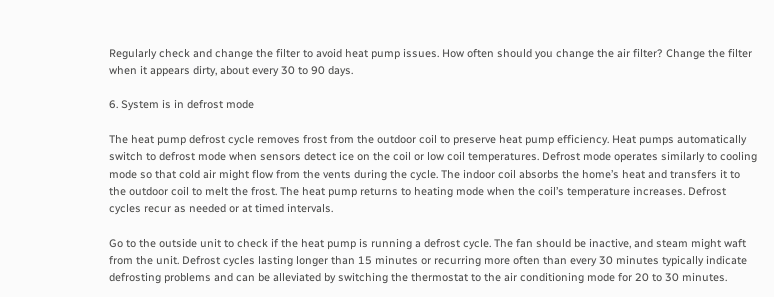Regularly check and change the filter to avoid heat pump issues. How often should you change the air filter? Change the filter when it appears dirty, about every 30 to 90 days.

6. System is in defrost mode

The heat pump defrost cycle removes frost from the outdoor coil to preserve heat pump efficiency. Heat pumps automatically switch to defrost mode when sensors detect ice on the coil or low coil temperatures. Defrost mode operates similarly to cooling mode so that cold air might flow from the vents during the cycle. The indoor coil absorbs the home’s heat and transfers it to the outdoor coil to melt the frost. The heat pump returns to heating mode when the coil’s temperature increases. Defrost cycles recur as needed or at timed intervals.

Go to the outside unit to check if the heat pump is running a defrost cycle. The fan should be inactive, and steam might waft from the unit. Defrost cycles lasting longer than 15 minutes or recurring more often than every 30 minutes typically indicate defrosting problems and can be alleviated by switching the thermostat to the air conditioning mode for 20 to 30 minutes.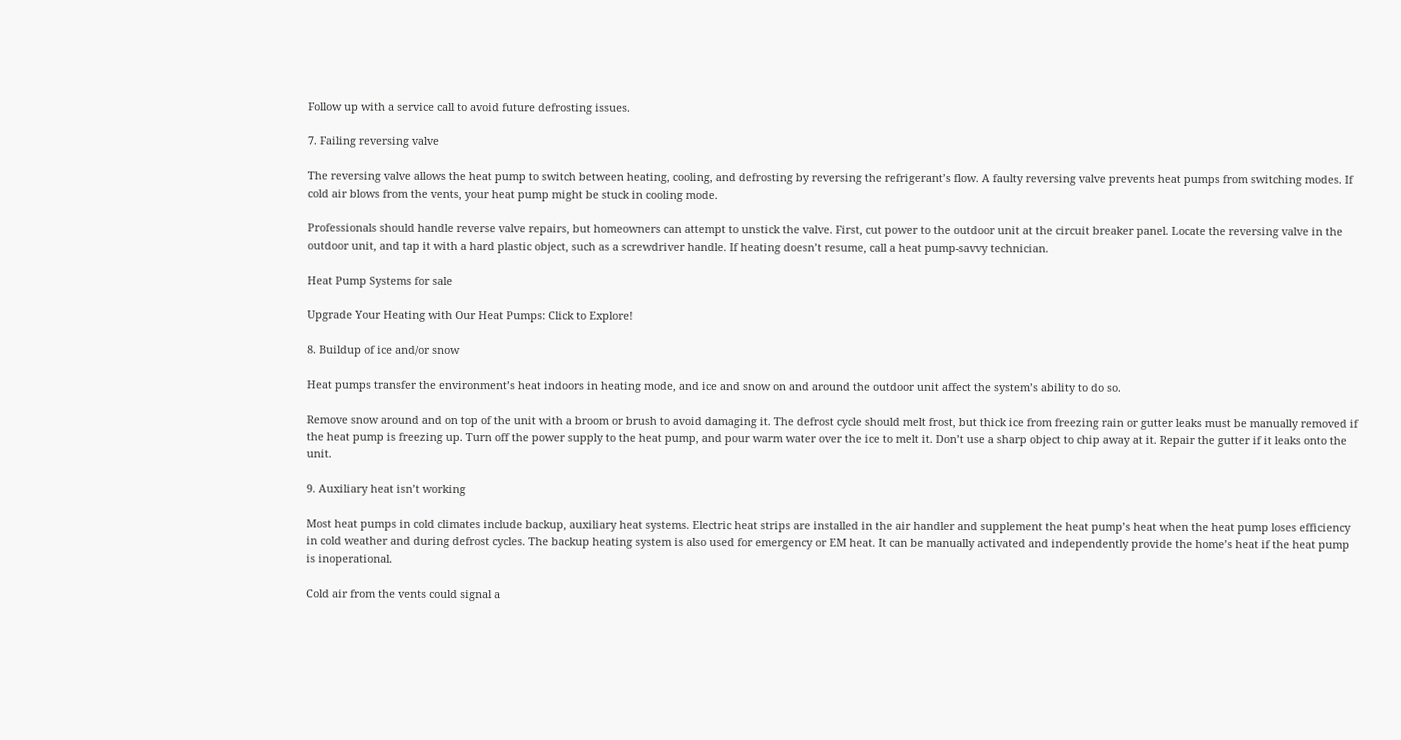Follow up with a service call to avoid future defrosting issues.

7. Failing reversing valve

The reversing valve allows the heat pump to switch between heating, cooling, and defrosting by reversing the refrigerant’s flow. A faulty reversing valve prevents heat pumps from switching modes. If cold air blows from the vents, your heat pump might be stuck in cooling mode.

Professionals should handle reverse valve repairs, but homeowners can attempt to unstick the valve. First, cut power to the outdoor unit at the circuit breaker panel. Locate the reversing valve in the outdoor unit, and tap it with a hard plastic object, such as a screwdriver handle. If heating doesn’t resume, call a heat pump-savvy technician.

Heat Pump Systems for sale

Upgrade Your Heating with Our Heat Pumps: Click to Explore!

8. Buildup of ice and/or snow

Heat pumps transfer the environment’s heat indoors in heating mode, and ice and snow on and around the outdoor unit affect the system’s ability to do so.

Remove snow around and on top of the unit with a broom or brush to avoid damaging it. The defrost cycle should melt frost, but thick ice from freezing rain or gutter leaks must be manually removed if the heat pump is freezing up. Turn off the power supply to the heat pump, and pour warm water over the ice to melt it. Don’t use a sharp object to chip away at it. Repair the gutter if it leaks onto the unit.

9. Auxiliary heat isn’t working

Most heat pumps in cold climates include backup, auxiliary heat systems. Electric heat strips are installed in the air handler and supplement the heat pump’s heat when the heat pump loses efficiency in cold weather and during defrost cycles. The backup heating system is also used for emergency or EM heat. It can be manually activated and independently provide the home’s heat if the heat pump is inoperational.

Cold air from the vents could signal a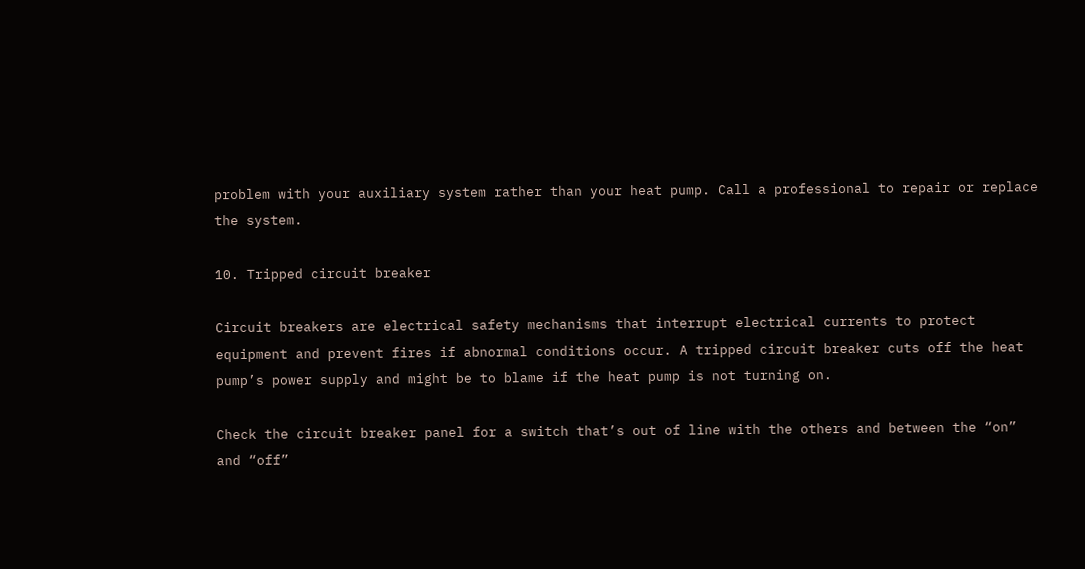problem with your auxiliary system rather than your heat pump. Call a professional to repair or replace the system.

10. Tripped circuit breaker

Circuit breakers are electrical safety mechanisms that interrupt electrical currents to protect equipment and prevent fires if abnormal conditions occur. A tripped circuit breaker cuts off the heat pump’s power supply and might be to blame if the heat pump is not turning on.

Check the circuit breaker panel for a switch that’s out of line with the others and between the “on” and “off”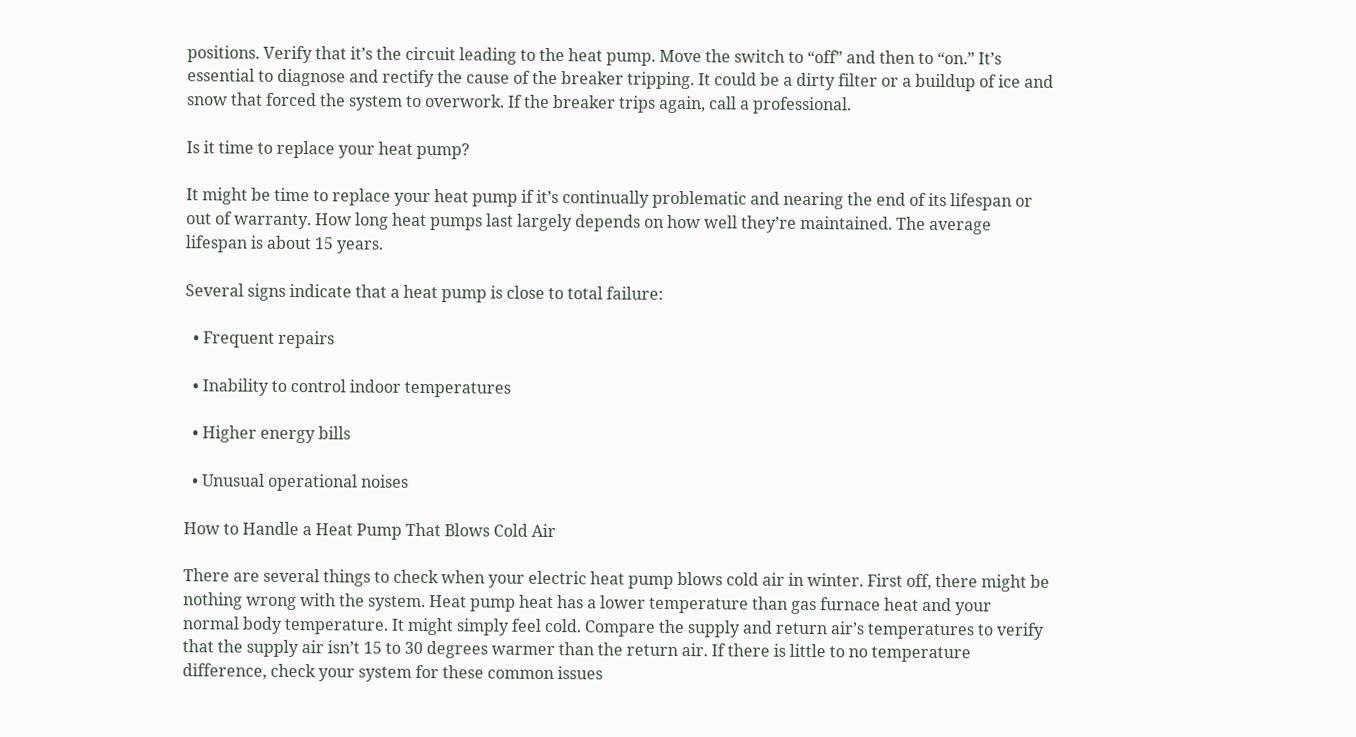positions. Verify that it’s the circuit leading to the heat pump. Move the switch to “off” and then to “on.” It’s essential to diagnose and rectify the cause of the breaker tripping. It could be a dirty filter or a buildup of ice and snow that forced the system to overwork. If the breaker trips again, call a professional.

Is it time to replace your heat pump?

It might be time to replace your heat pump if it’s continually problematic and nearing the end of its lifespan or out of warranty. How long heat pumps last largely depends on how well they’re maintained. The average lifespan is about 15 years.

Several signs indicate that a heat pump is close to total failure:

  • Frequent repairs

  • Inability to control indoor temperatures

  • Higher energy bills

  • Unusual operational noises

How to Handle a Heat Pump That Blows Cold Air

There are several things to check when your electric heat pump blows cold air in winter. First off, there might be nothing wrong with the system. Heat pump heat has a lower temperature than gas furnace heat and your normal body temperature. It might simply feel cold. Compare the supply and return air’s temperatures to verify that the supply air isn’t 15 to 30 degrees warmer than the return air. If there is little to no temperature difference, check your system for these common issues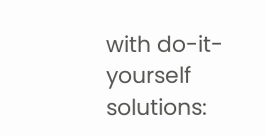with do-it-yourself solutions: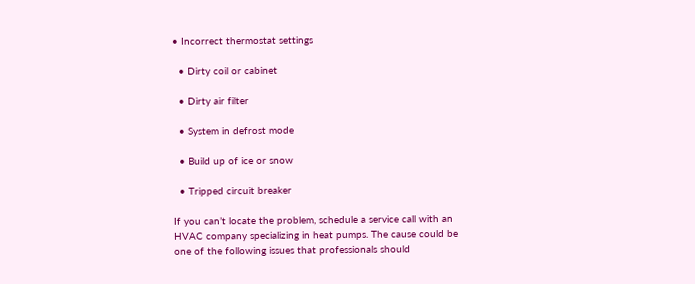• Incorrect thermostat settings

  • Dirty coil or cabinet

  • Dirty air filter

  • System in defrost mode

  • Build up of ice or snow

  • Tripped circuit breaker

If you can’t locate the problem, schedule a service call with an HVAC company specializing in heat pumps. The cause could be one of the following issues that professionals should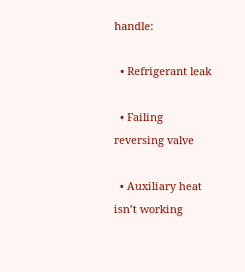handle:

  • Refrigerant leak

  • Failing reversing valve

  • Auxiliary heat isn’t working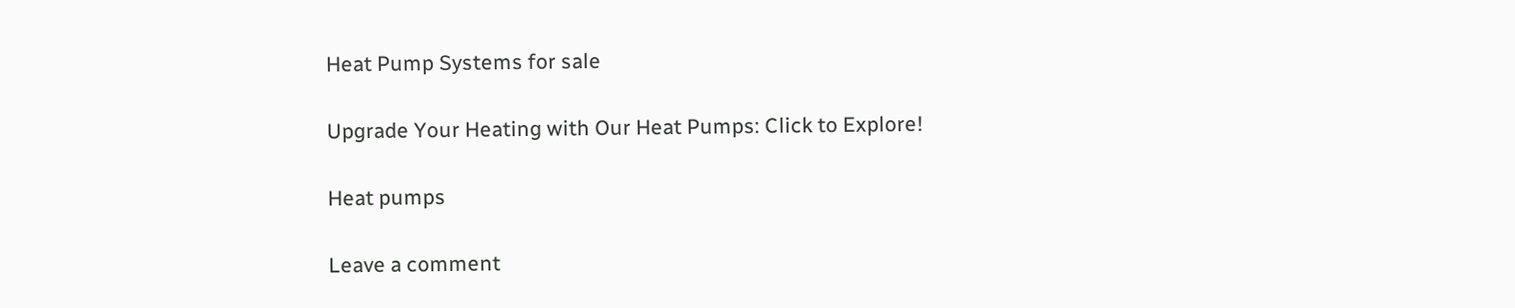Heat Pump Systems for sale

Upgrade Your Heating with Our Heat Pumps: Click to Explore!

Heat pumps

Leave a comment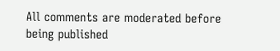All comments are moderated before being published